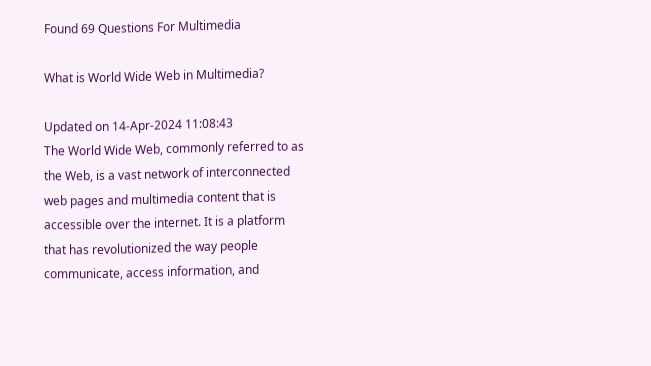Found 69 Questions For Multimedia

What is World Wide Web in Multimedia?

Updated on 14-Apr-2024 11:08:43
The World Wide Web, commonly referred to as the Web, is a vast network of interconnected web pages and multimedia content that is accessible over the internet. It is a platform that has revolutionized the way people communicate, access information, and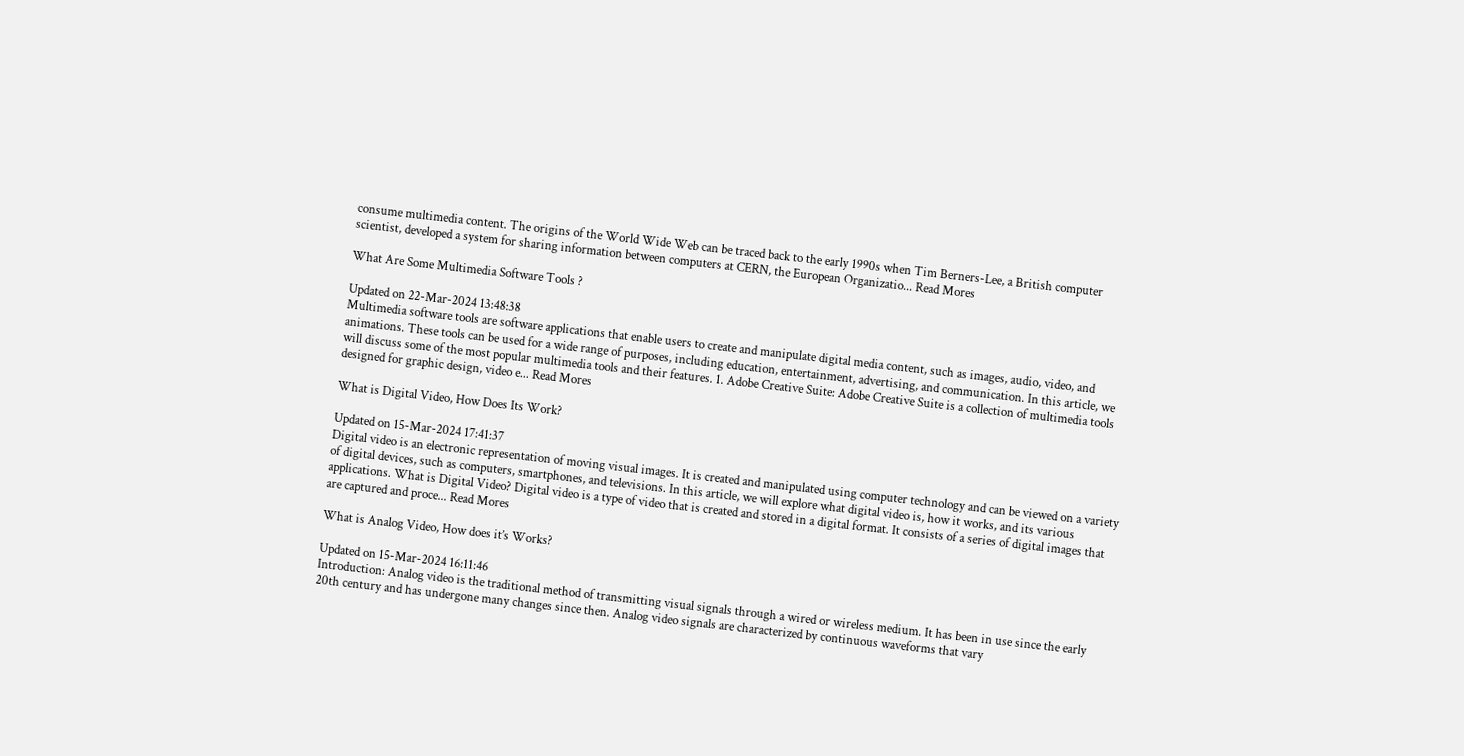consume multimedia content. The origins of the World Wide Web can be traced back to the early 1990s when Tim Berners-Lee, a British computer scientist, developed a system for sharing information between computers at CERN, the European Organizatio... Read Mores

What Are Some Multimedia Software Tools ?

Updated on 22-Mar-2024 13:48:38
Multimedia software tools are software applications that enable users to create and manipulate digital media content, such as images, audio, video, and animations. These tools can be used for a wide range of purposes, including education, entertainment, advertising, and communication. In this article, we will discuss some of the most popular multimedia tools and their features. 1. Adobe Creative Suite: Adobe Creative Suite is a collection of multimedia tools designed for graphic design, video e... Read Mores

What is Digital Video, How Does Its Work?

Updated on 15-Mar-2024 17:41:37
Digital video is an electronic representation of moving visual images. It is created and manipulated using computer technology and can be viewed on a variety of digital devices, such as computers, smartphones, and televisions. In this article, we will explore what digital video is, how it works, and its various applications. What is Digital Video? Digital video is a type of video that is created and stored in a digital format. It consists of a series of digital images that are captured and proce... Read Mores

What is Analog Video, How does it’s Works?

Updated on 15-Mar-2024 16:11:46
Introduction: Analog video is the traditional method of transmitting visual signals through a wired or wireless medium. It has been in use since the early 20th century and has undergone many changes since then. Analog video signals are characterized by continuous waveforms that vary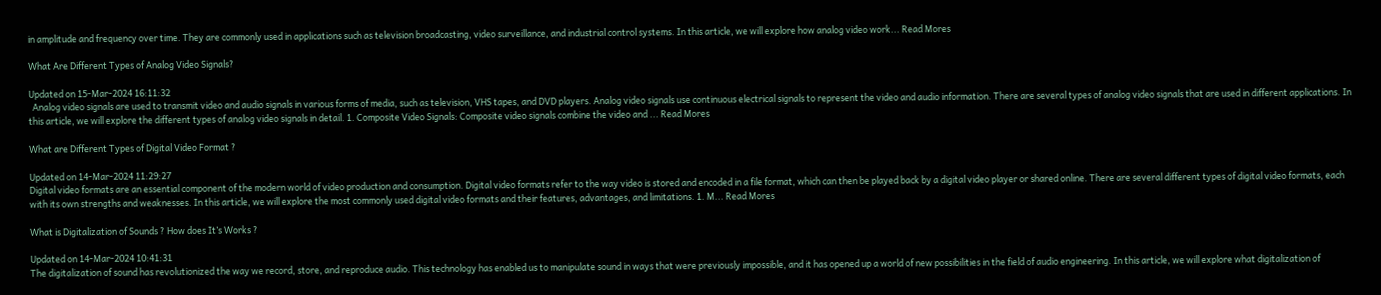in amplitude and frequency over time. They are commonly used in applications such as television broadcasting, video surveillance, and industrial control systems. In this article, we will explore how analog video work... Read Mores

What Are Different Types of Analog Video Signals?

Updated on 15-Mar-2024 16:11:32
  Analog video signals are used to transmit video and audio signals in various forms of media, such as television, VHS tapes, and DVD players. Analog video signals use continuous electrical signals to represent the video and audio information. There are several types of analog video signals that are used in different applications. In this article, we will explore the different types of analog video signals in detail. 1. Composite Video Signals: Composite video signals combine the video and ... Read Mores

What are Different Types of Digital Video Format ?

Updated on 14-Mar-2024 11:29:27
Digital video formats are an essential component of the modern world of video production and consumption. Digital video formats refer to the way video is stored and encoded in a file format, which can then be played back by a digital video player or shared online. There are several different types of digital video formats, each with its own strengths and weaknesses. In this article, we will explore the most commonly used digital video formats and their features, advantages, and limitations. 1. M... Read Mores

What is Digitalization of Sounds ? How does It’s Works ?

Updated on 14-Mar-2024 10:41:31
The digitalization of sound has revolutionized the way we record, store, and reproduce audio. This technology has enabled us to manipulate sound in ways that were previously impossible, and it has opened up a world of new possibilities in the field of audio engineering. In this article, we will explore what digitalization of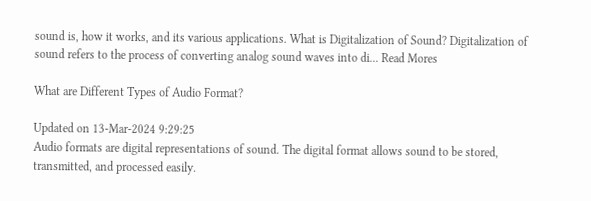sound is, how it works, and its various applications. What is Digitalization of Sound? Digitalization of sound refers to the process of converting analog sound waves into di... Read Mores

What are Different Types of Audio Format?

Updated on 13-Mar-2024 9:29:25
Audio formats are digital representations of sound. The digital format allows sound to be stored, transmitted, and processed easily.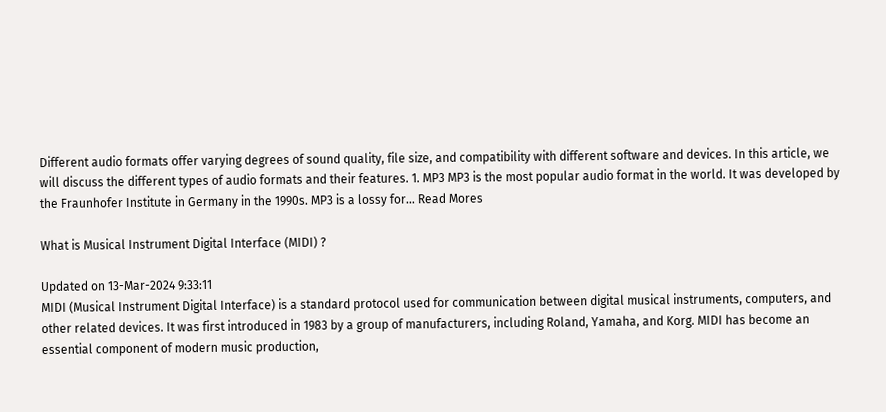Different audio formats offer varying degrees of sound quality, file size, and compatibility with different software and devices. In this article, we will discuss the different types of audio formats and their features. 1. MP3 MP3 is the most popular audio format in the world. It was developed by the Fraunhofer Institute in Germany in the 1990s. MP3 is a lossy for... Read Mores

What is Musical Instrument Digital Interface (MIDI) ?

Updated on 13-Mar-2024 9:33:11
MIDI (Musical Instrument Digital Interface) is a standard protocol used for communication between digital musical instruments, computers, and other related devices. It was first introduced in 1983 by a group of manufacturers, including Roland, Yamaha, and Korg. MIDI has become an essential component of modern music production,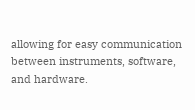allowing for easy communication between instruments, software, and hardware.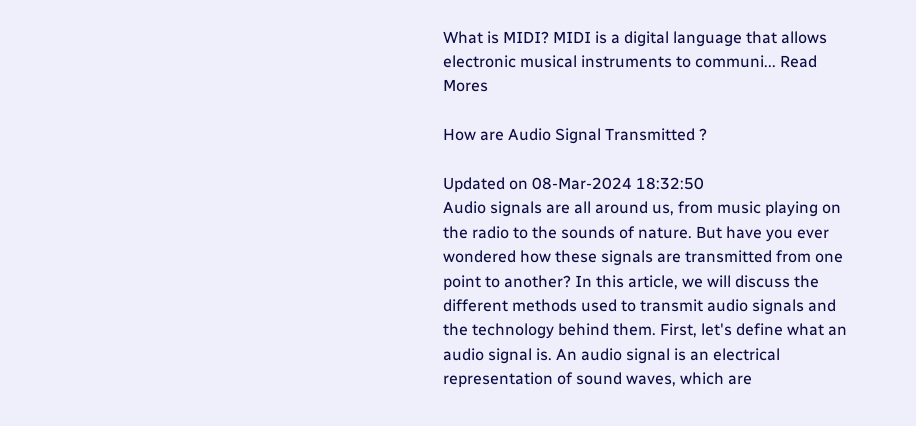What is MIDI? MIDI is a digital language that allows electronic musical instruments to communi... Read Mores

How are Audio Signal Transmitted ?

Updated on 08-Mar-2024 18:32:50
Audio signals are all around us, from music playing on the radio to the sounds of nature. But have you ever wondered how these signals are transmitted from one point to another? In this article, we will discuss the different methods used to transmit audio signals and the technology behind them. First, let's define what an audio signal is. An audio signal is an electrical representation of sound waves, which are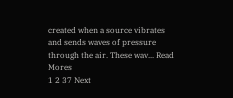created when a source vibrates and sends waves of pressure through the air. These wav... Read Mores
1 2 37 Next